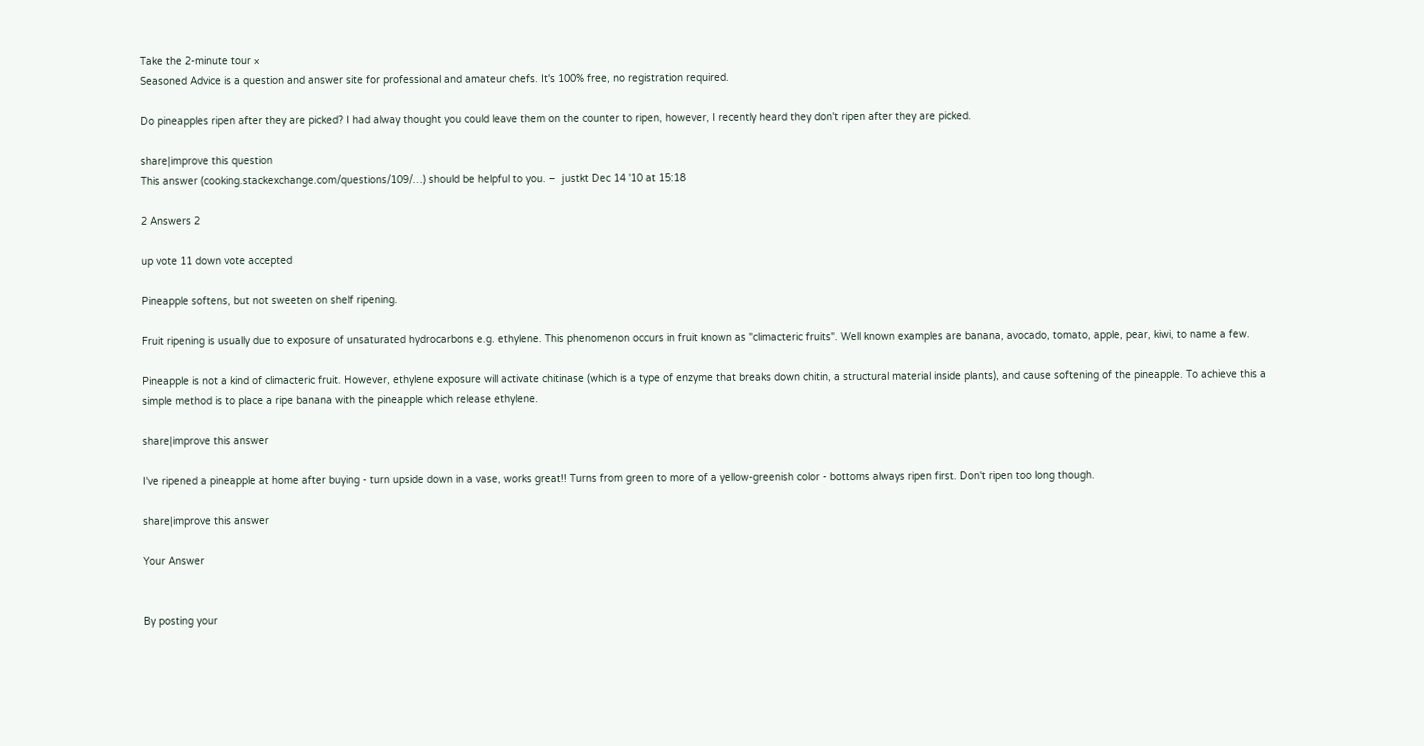Take the 2-minute tour ×
Seasoned Advice is a question and answer site for professional and amateur chefs. It's 100% free, no registration required.

Do pineapples ripen after they are picked? I had alway thought you could leave them on the counter to ripen, however, I recently heard they don't ripen after they are picked.

share|improve this question
This answer (cooking.stackexchange.com/questions/109/…) should be helpful to you. –  justkt Dec 14 '10 at 15:18

2 Answers 2

up vote 11 down vote accepted

Pineapple softens, but not sweeten on shelf ripening.

Fruit ripening is usually due to exposure of unsaturated hydrocarbons e.g. ethylene. This phenomenon occurs in fruit known as "climacteric fruits". Well known examples are banana, avocado, tomato, apple, pear, kiwi, to name a few.

Pineapple is not a kind of climacteric fruit. However, ethylene exposure will activate chitinase (which is a type of enzyme that breaks down chitin, a structural material inside plants), and cause softening of the pineapple. To achieve this a simple method is to place a ripe banana with the pineapple which release ethylene.

share|improve this answer

I've ripened a pineapple at home after buying - turn upside down in a vase, works great!! Turns from green to more of a yellow-greenish color - bottoms always ripen first. Don't ripen too long though.

share|improve this answer

Your Answer


By posting your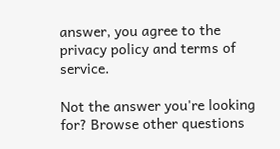answer, you agree to the privacy policy and terms of service.

Not the answer you're looking for? Browse other questions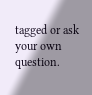tagged or ask your own question.